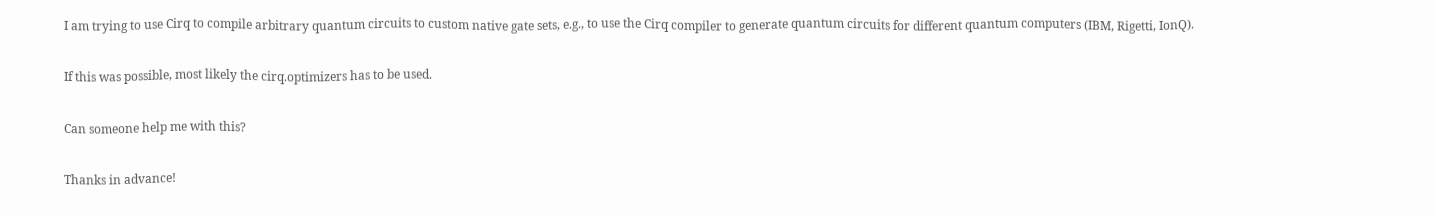I am trying to use Cirq to compile arbitrary quantum circuits to custom native gate sets, e.g., to use the Cirq compiler to generate quantum circuits for different quantum computers (IBM, Rigetti, IonQ).

If this was possible, most likely the cirq.optimizers has to be used.

Can someone help me with this?

Thanks in advance!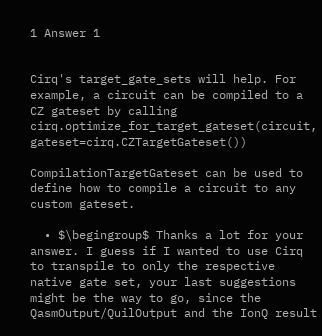1 Answer 1


Cirq's target_gate_sets will help. For example, a circuit can be compiled to a CZ gateset by calling cirq.optimize_for_target_gateset(circuit, gateset=cirq.CZTargetGateset())

CompilationTargetGateset can be used to define how to compile a circuit to any custom gateset.

  • $\begingroup$ Thanks a lot for your answer. I guess if I wanted to use Cirq to transpile to only the respective native gate set, your last suggestions might be the way to go, since the QasmOutput/QuilOutput and the IonQ result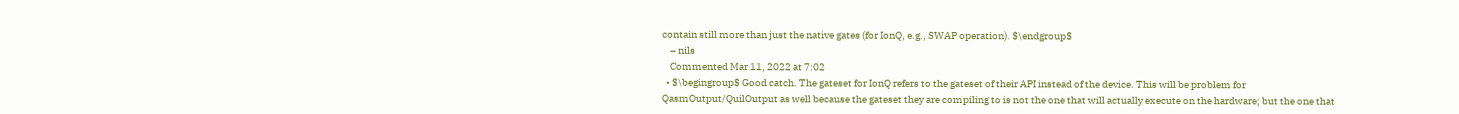contain still more than just the native gates (for IonQ, e.g., SWAP operation). $\endgroup$
    – nils
    Commented Mar 11, 2022 at 7:02
  • $\begingroup$ Good catch. The gateset for IonQ refers to the gateset of their API instead of the device. This will be problem for QasmOutput/QuilOutput as well because the gateset they are compiling to is not the one that will actually execute on the hardware; but the one that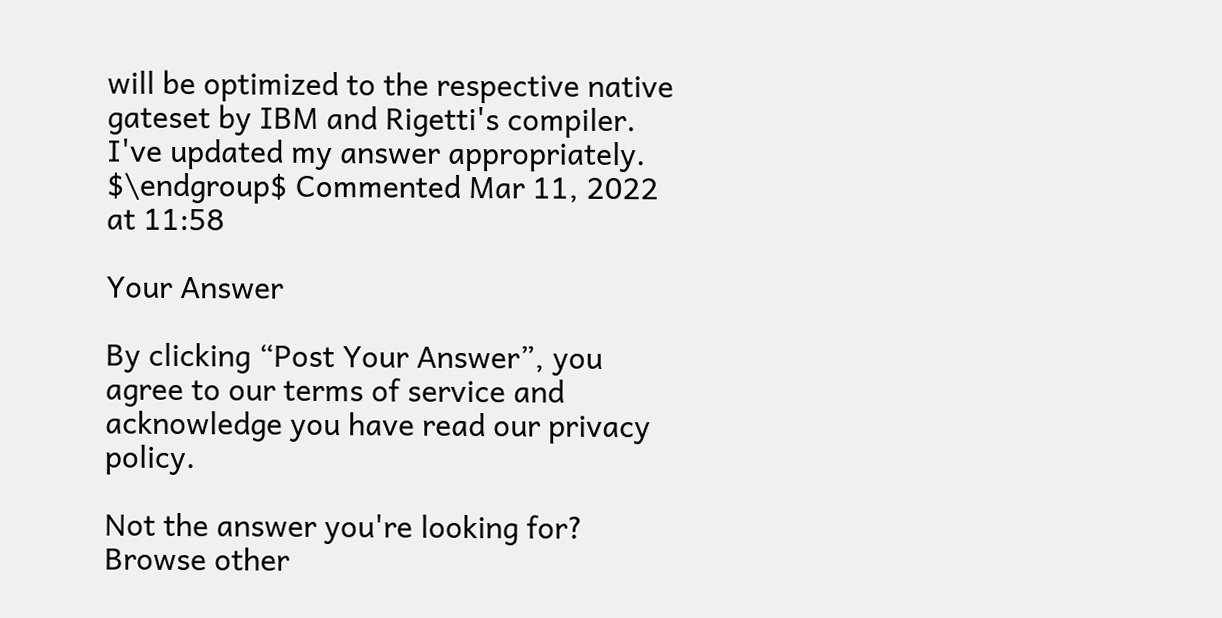will be optimized to the respective native gateset by IBM and Rigetti's compiler. I've updated my answer appropriately. $\endgroup$ Commented Mar 11, 2022 at 11:58

Your Answer

By clicking “Post Your Answer”, you agree to our terms of service and acknowledge you have read our privacy policy.

Not the answer you're looking for? Browse other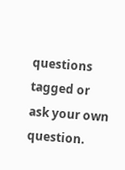questions tagged or ask your own question.